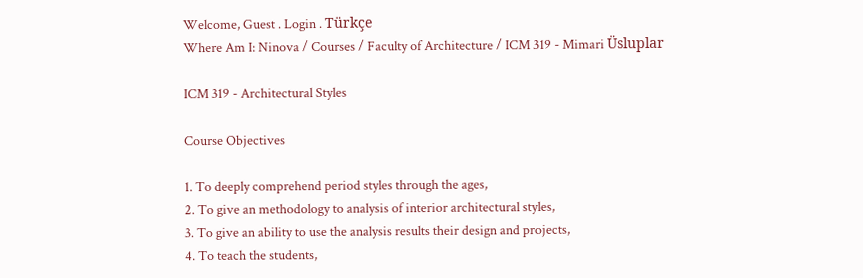Welcome, Guest . Login . Türkçe
Where Am I: Ninova / Courses / Faculty of Architecture / ICM 319 - Mimari Üsluplar

ICM 319 - Architectural Styles

Course Objectives

1. To deeply comprehend period styles through the ages,
2. To give an methodology to analysis of interior architectural styles,
3. To give an ability to use the analysis results their design and projects,
4. To teach the students,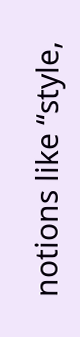notions like “style,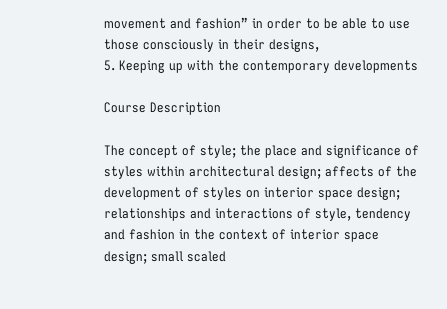movement and fashion” in order to be able to use those consciously in their designs,
5. Keeping up with the contemporary developments

Course Description

The concept of style; the place and significance of styles within architectural design; affects of the development of styles on interior space design; relationships and interactions of style, tendency and fashion in the context of interior space design; small scaled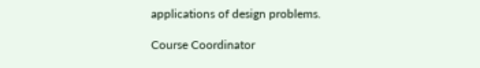applications of design problems.

Course Coordinator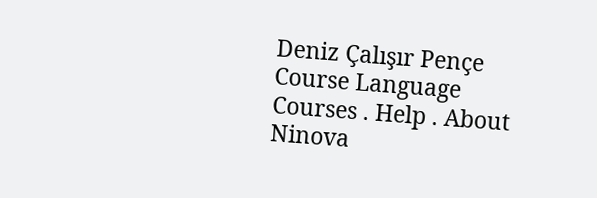Deniz Çalışır Pençe
Course Language
Courses . Help . About
Ninova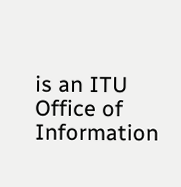is an ITU Office of Information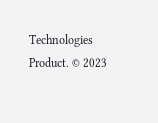Technologies Product. © 2023